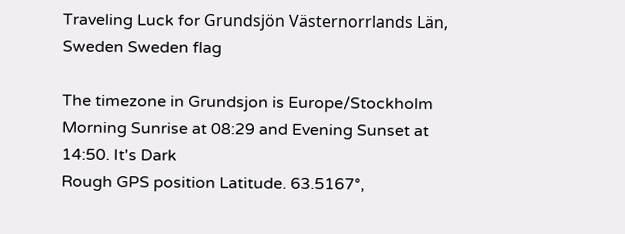Traveling Luck for Grundsjön Västernorrlands Län, Sweden Sweden flag

The timezone in Grundsjon is Europe/Stockholm
Morning Sunrise at 08:29 and Evening Sunset at 14:50. It's Dark
Rough GPS position Latitude. 63.5167°,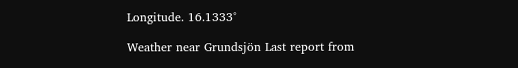Longitude. 16.1333°

Weather near Grundsjön Last report from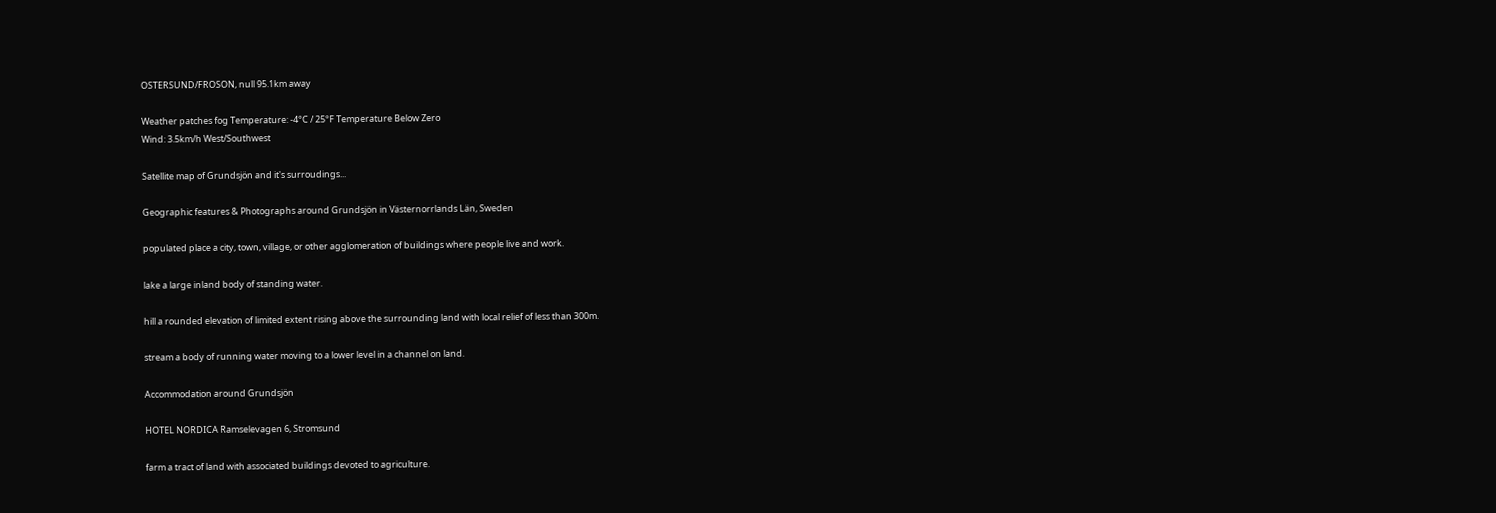OSTERSUND/FROSON, null 95.1km away

Weather patches fog Temperature: -4°C / 25°F Temperature Below Zero
Wind: 3.5km/h West/Southwest

Satellite map of Grundsjön and it's surroudings...

Geographic features & Photographs around Grundsjön in Västernorrlands Län, Sweden

populated place a city, town, village, or other agglomeration of buildings where people live and work.

lake a large inland body of standing water.

hill a rounded elevation of limited extent rising above the surrounding land with local relief of less than 300m.

stream a body of running water moving to a lower level in a channel on land.

Accommodation around Grundsjön

HOTEL NORDICA Ramselevagen 6, Stromsund

farm a tract of land with associated buildings devoted to agriculture.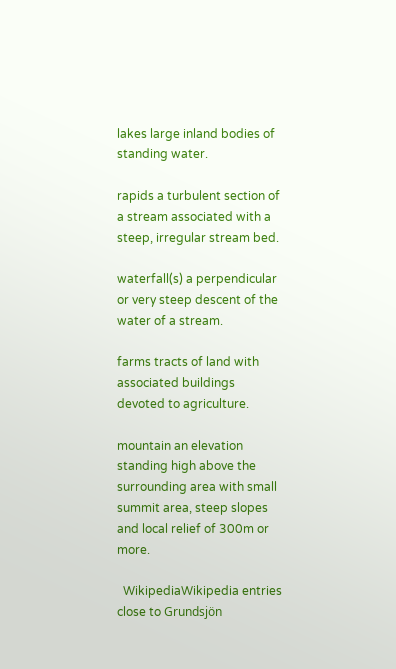lakes large inland bodies of standing water.

rapids a turbulent section of a stream associated with a steep, irregular stream bed.

waterfall(s) a perpendicular or very steep descent of the water of a stream.

farms tracts of land with associated buildings devoted to agriculture.

mountain an elevation standing high above the surrounding area with small summit area, steep slopes and local relief of 300m or more.

  WikipediaWikipedia entries close to Grundsjön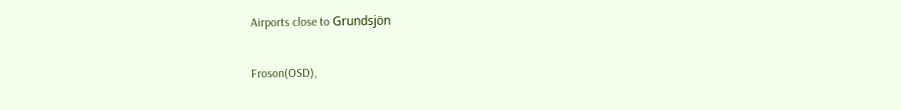Airports close to Grundsjön

Froson(OSD),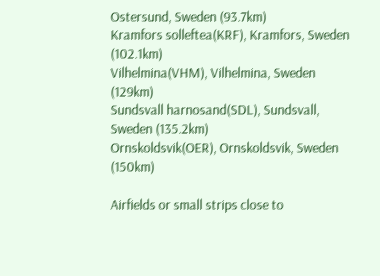Ostersund, Sweden (93.7km)
Kramfors solleftea(KRF), Kramfors, Sweden (102.1km)
Vilhelmina(VHM), Vilhelmina, Sweden (129km)
Sundsvall harnosand(SDL), Sundsvall, Sweden (135.2km)
Ornskoldsvik(OER), Ornskoldsvik, Sweden (150km)

Airfields or small strips close to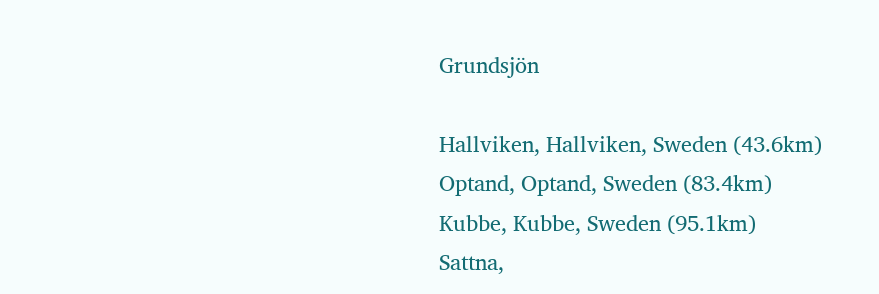Grundsjön

Hallviken, Hallviken, Sweden (43.6km)
Optand, Optand, Sweden (83.4km)
Kubbe, Kubbe, Sweden (95.1km)
Sattna,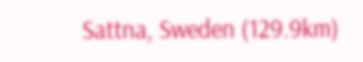Sattna, Sweden (129.9km)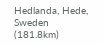Hedlanda, Hede, Sweden (181.8km)